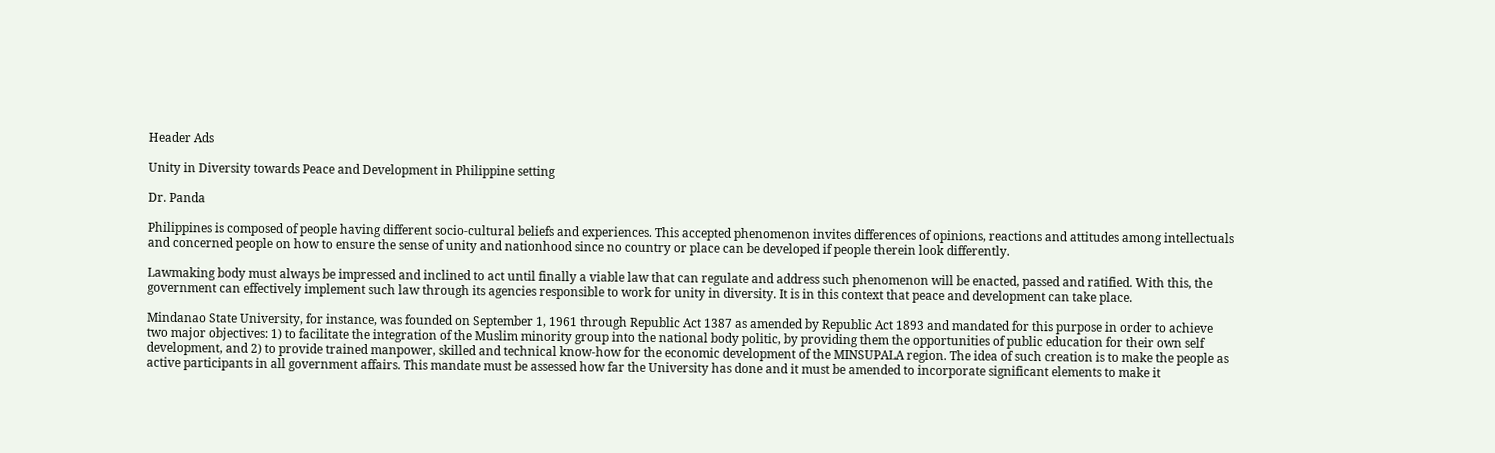Header Ads

Unity in Diversity towards Peace and Development in Philippine setting

Dr. Panda

Philippines is composed of people having different socio-cultural beliefs and experiences. This accepted phenomenon invites differences of opinions, reactions and attitudes among intellectuals and concerned people on how to ensure the sense of unity and nationhood since no country or place can be developed if people therein look differently.

Lawmaking body must always be impressed and inclined to act until finally a viable law that can regulate and address such phenomenon will be enacted, passed and ratified. With this, the government can effectively implement such law through its agencies responsible to work for unity in diversity. It is in this context that peace and development can take place.

Mindanao State University, for instance, was founded on September 1, 1961 through Republic Act 1387 as amended by Republic Act 1893 and mandated for this purpose in order to achieve two major objectives: 1) to facilitate the integration of the Muslim minority group into the national body politic, by providing them the opportunities of public education for their own self development, and 2) to provide trained manpower, skilled and technical know-how for the economic development of the MINSUPALA region. The idea of such creation is to make the people as active participants in all government affairs. This mandate must be assessed how far the University has done and it must be amended to incorporate significant elements to make it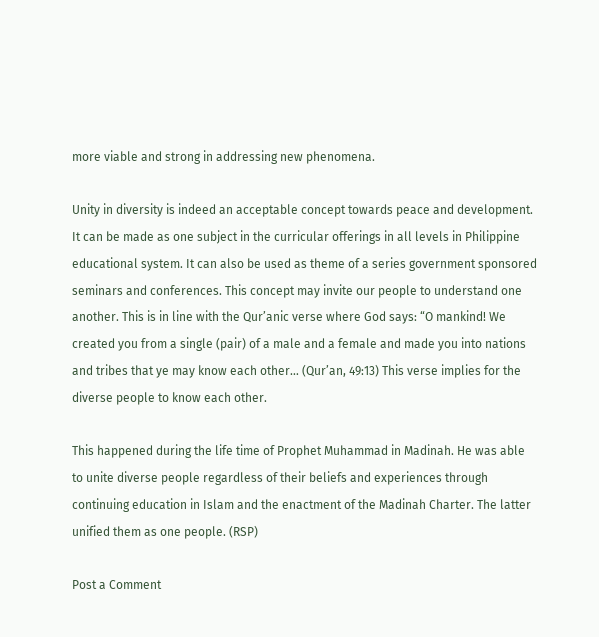more viable and strong in addressing new phenomena.

Unity in diversity is indeed an acceptable concept towards peace and development. It can be made as one subject in the curricular offerings in all levels in Philippine educational system. It can also be used as theme of a series government sponsored seminars and conferences. This concept may invite our people to understand one another. This is in line with the Qur’anic verse where God says: “O mankind! We created you from a single (pair) of a male and a female and made you into nations and tribes that ye may know each other… (Qur’an, 49:13) This verse implies for the diverse people to know each other.

This happened during the life time of Prophet Muhammad in Madinah. He was able to unite diverse people regardless of their beliefs and experiences through continuing education in Islam and the enactment of the Madinah Charter. The latter unified them as one people. (RSP)

Post a Comment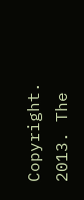Copyright. 2013. The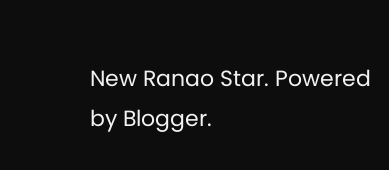New Ranao Star. Powered by Blogger.